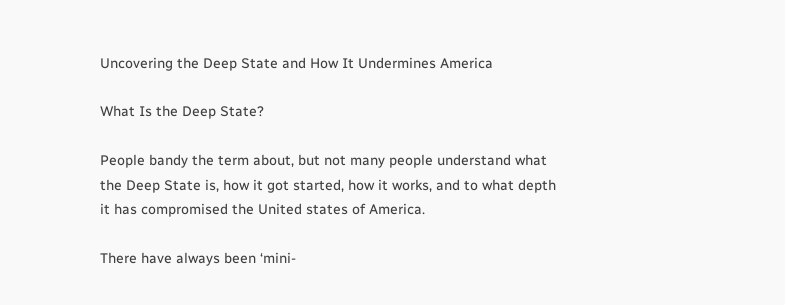Uncovering the Deep State and How It Undermines America

What Is the Deep State?

People bandy the term about, but not many people understand what the Deep State is, how it got started, how it works, and to what depth it has compromised the United states of America.

There have always been ‘mini-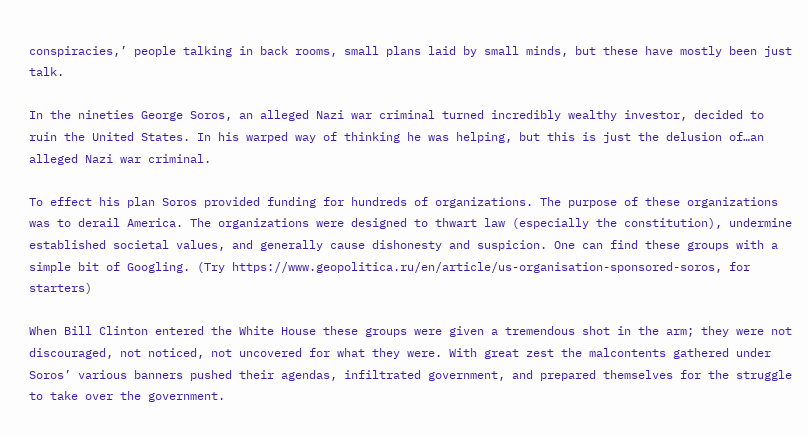conspiracies,’ people talking in back rooms, small plans laid by small minds, but these have mostly been just talk.

In the nineties George Soros, an alleged Nazi war criminal turned incredibly wealthy investor, decided to ruin the United States. In his warped way of thinking he was helping, but this is just the delusion of…an alleged Nazi war criminal.

To effect his plan Soros provided funding for hundreds of organizations. The purpose of these organizations was to derail America. The organizations were designed to thwart law (especially the constitution), undermine established societal values, and generally cause dishonesty and suspicion. One can find these groups with a simple bit of Googling. (Try https://www.geopolitica.ru/en/article/us-organisation-sponsored-soros, for starters)

When Bill Clinton entered the White House these groups were given a tremendous shot in the arm; they were not discouraged, not noticed, not uncovered for what they were. With great zest the malcontents gathered under Soros’ various banners pushed their agendas, infiltrated government, and prepared themselves for the struggle to take over the government.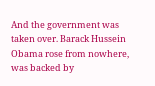And the government was taken over. Barack Hussein Obama rose from nowhere, was backed by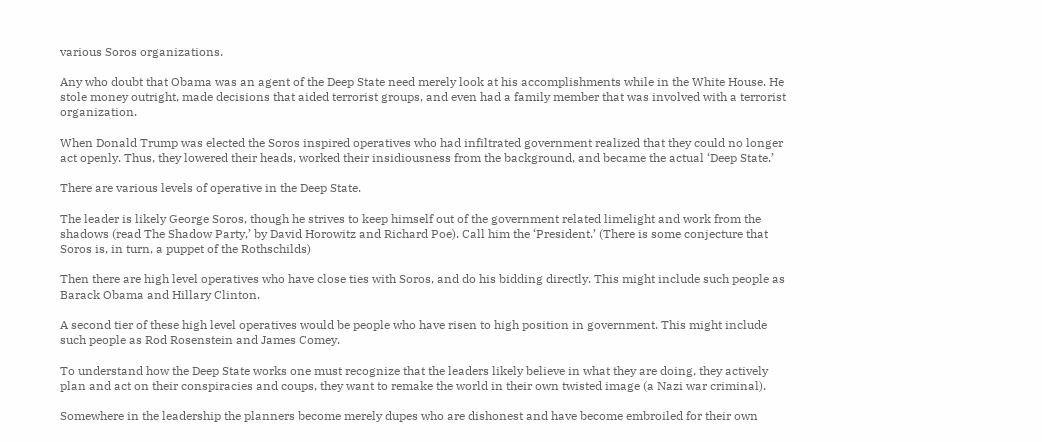various Soros organizations.

Any who doubt that Obama was an agent of the Deep State need merely look at his accomplishments while in the White House. He stole money outright, made decisions that aided terrorist groups, and even had a family member that was involved with a terrorist organization.

When Donald Trump was elected the Soros inspired operatives who had infiltrated government realized that they could no longer act openly. Thus, they lowered their heads, worked their insidiousness from the background, and became the actual ‘Deep State.’

There are various levels of operative in the Deep State.

The leader is likely George Soros, though he strives to keep himself out of the government related limelight and work from the shadows (read The Shadow Party,’ by David Horowitz and Richard Poe). Call him the ‘President.’ (There is some conjecture that Soros is, in turn, a puppet of the Rothschilds)

Then there are high level operatives who have close ties with Soros, and do his bidding directly. This might include such people as Barack Obama and Hillary Clinton.

A second tier of these high level operatives would be people who have risen to high position in government. This might include such people as Rod Rosenstein and James Comey.

To understand how the Deep State works one must recognize that the leaders likely believe in what they are doing, they actively plan and act on their conspiracies and coups, they want to remake the world in their own twisted image (a Nazi war criminal).

Somewhere in the leadership the planners become merely dupes who are dishonest and have become embroiled for their own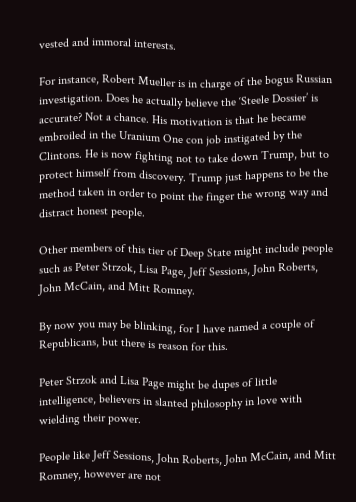vested and immoral interests.

For instance, Robert Mueller is in charge of the bogus Russian investigation. Does he actually believe the ‘Steele Dossier’ is accurate? Not a chance. His motivation is that he became embroiled in the Uranium One con job instigated by the Clintons. He is now fighting not to take down Trump, but to protect himself from discovery. Trump just happens to be the method taken in order to point the finger the wrong way and distract honest people.

Other members of this tier of Deep State might include people such as Peter Strzok, Lisa Page, Jeff Sessions, John Roberts, John McCain, and Mitt Romney.

By now you may be blinking, for I have named a couple of Republicans, but there is reason for this.

Peter Strzok and Lisa Page might be dupes of little intelligence, believers in slanted philosophy in love with wielding their power.

People like Jeff Sessions, John Roberts, John McCain, and Mitt Romney, however are not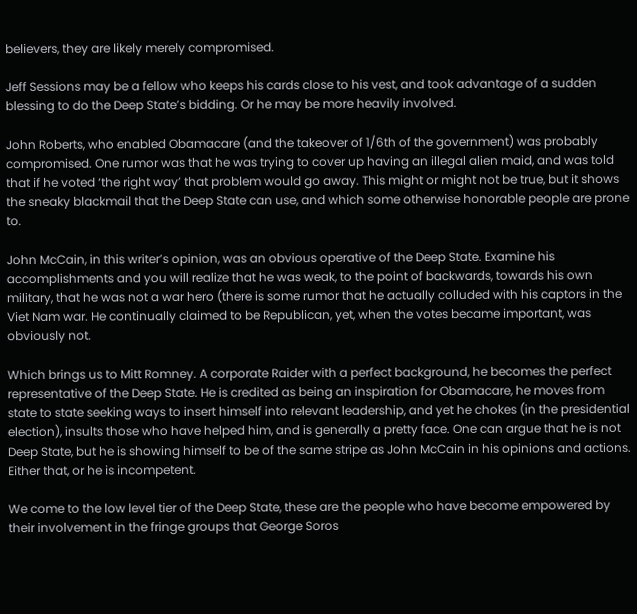believers, they are likely merely compromised.

Jeff Sessions may be a fellow who keeps his cards close to his vest, and took advantage of a sudden blessing to do the Deep State’s bidding. Or he may be more heavily involved.

John Roberts, who enabled Obamacare (and the takeover of 1/6th of the government) was probably compromised. One rumor was that he was trying to cover up having an illegal alien maid, and was told that if he voted ‘the right way’ that problem would go away. This might or might not be true, but it shows the sneaky blackmail that the Deep State can use, and which some otherwise honorable people are prone to.

John McCain, in this writer’s opinion, was an obvious operative of the Deep State. Examine his accomplishments and you will realize that he was weak, to the point of backwards, towards his own military, that he was not a war hero (there is some rumor that he actually colluded with his captors in the Viet Nam war. He continually claimed to be Republican, yet, when the votes became important, was obviously not.

Which brings us to Mitt Romney. A corporate Raider with a perfect background, he becomes the perfect representative of the Deep State. He is credited as being an inspiration for Obamacare, he moves from state to state seeking ways to insert himself into relevant leadership, and yet he chokes (in the presidential election), insults those who have helped him, and is generally a pretty face. One can argue that he is not Deep State, but he is showing himself to be of the same stripe as John McCain in his opinions and actions. Either that, or he is incompetent.

We come to the low level tier of the Deep State, these are the people who have become empowered by their involvement in the fringe groups that George Soros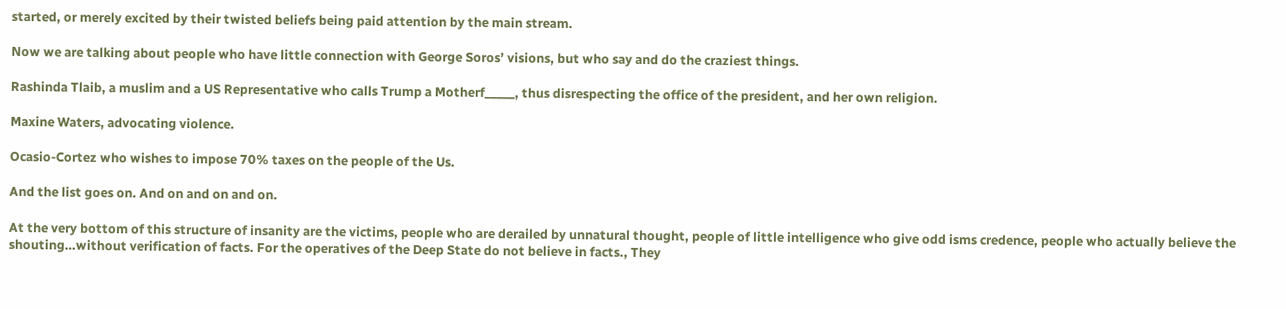started, or merely excited by their twisted beliefs being paid attention by the main stream.

Now we are talking about people who have little connection with George Soros’ visions, but who say and do the craziest things.

Rashinda Tlaib, a muslim and a US Representative who calls Trump a Motherf_____, thus disrespecting the office of the president, and her own religion.

Maxine Waters, advocating violence.

Ocasio-Cortez who wishes to impose 70% taxes on the people of the Us.

And the list goes on. And on and on and on.

At the very bottom of this structure of insanity are the victims, people who are derailed by unnatural thought, people of little intelligence who give odd isms credence, people who actually believe the shouting…without verification of facts. For the operatives of the Deep State do not believe in facts., They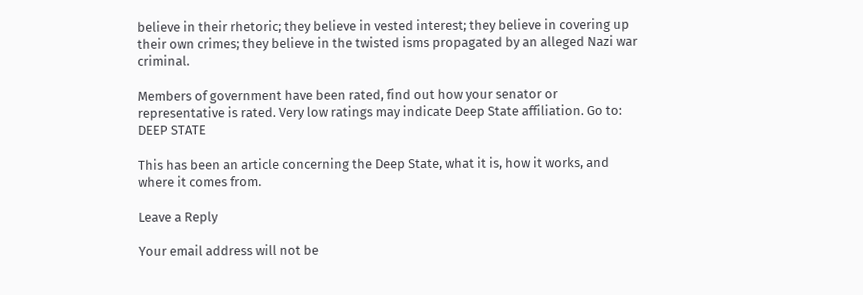believe in their rhetoric; they believe in vested interest; they believe in covering up their own crimes; they believe in the twisted isms propagated by an alleged Nazi war criminal.

Members of government have been rated, find out how your senator or representative is rated. Very low ratings may indicate Deep State affiliation. Go to: DEEP STATE

This has been an article concerning the Deep State, what it is, how it works, and where it comes from.

Leave a Reply

Your email address will not be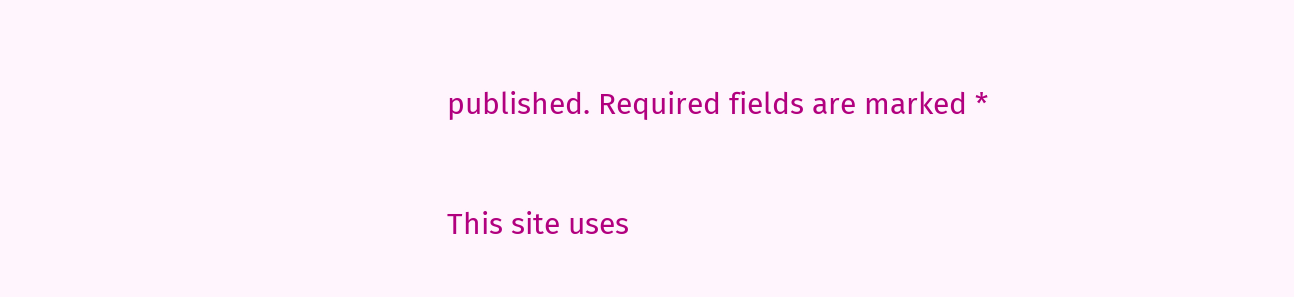published. Required fields are marked *

This site uses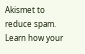Akismet to reduce spam. Learn how your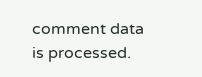comment data is processed.